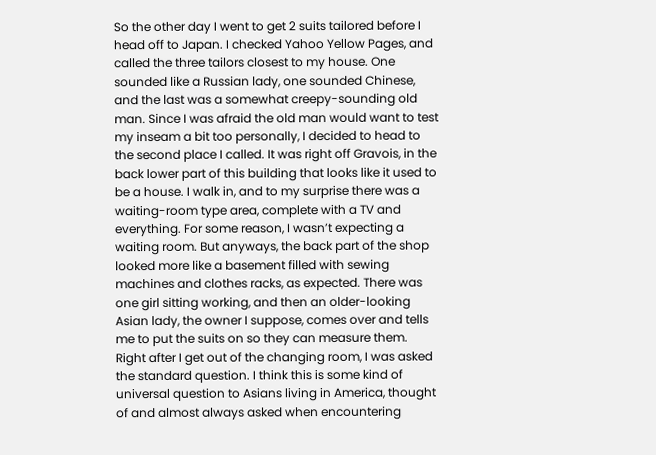So the other day I went to get 2 suits tailored before I head off to Japan. I checked Yahoo Yellow Pages, and called the three tailors closest to my house. One sounded like a Russian lady, one sounded Chinese, and the last was a somewhat creepy-sounding old man. Since I was afraid the old man would want to test my inseam a bit too personally, I decided to head to the second place I called. It was right off Gravois, in the back lower part of this building that looks like it used to be a house. I walk in, and to my surprise there was a waiting-room type area, complete with a TV and everything. For some reason, I wasn’t expecting a waiting room. But anyways, the back part of the shop looked more like a basement filled with sewing machines and clothes racks, as expected. There was one girl sitting working, and then an older-looking Asian lady, the owner I suppose, comes over and tells me to put the suits on so they can measure them. Right after I get out of the changing room, I was asked the standard question. I think this is some kind of universal question to Asians living in America, thought of and almost always asked when encountering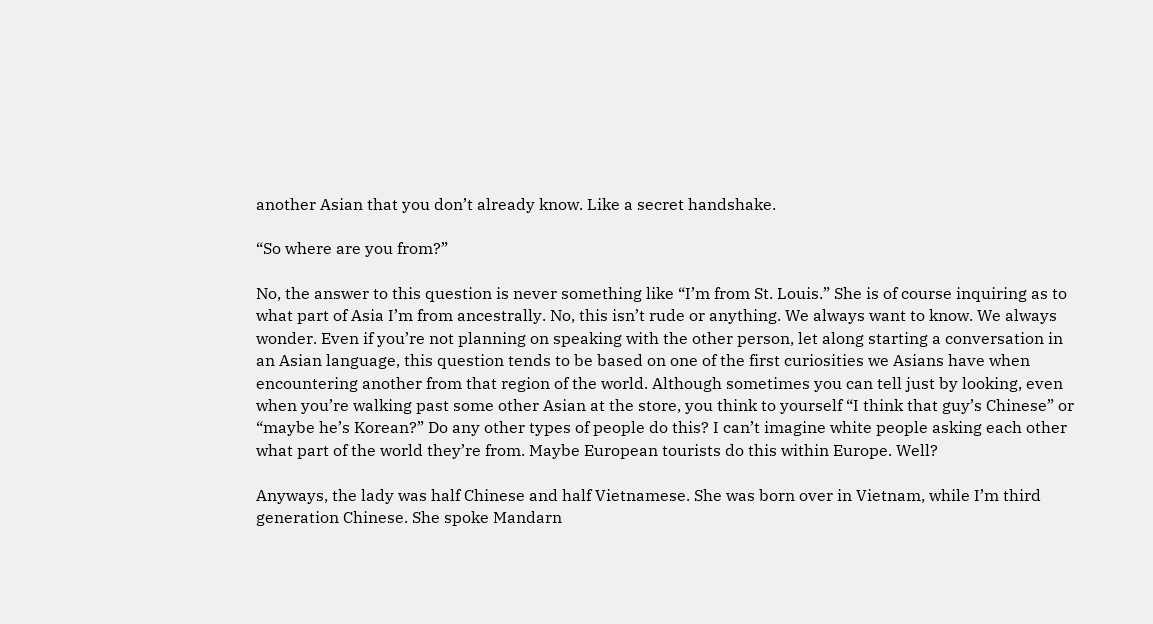another Asian that you don’t already know. Like a secret handshake.

“So where are you from?”

No, the answer to this question is never something like “I’m from St. Louis.” She is of course inquiring as to what part of Asia I’m from ancestrally. No, this isn’t rude or anything. We always want to know. We always wonder. Even if you’re not planning on speaking with the other person, let along starting a conversation in an Asian language, this question tends to be based on one of the first curiosities we Asians have when encountering another from that region of the world. Although sometimes you can tell just by looking, even when you’re walking past some other Asian at the store, you think to yourself “I think that guy’s Chinese” or “maybe he’s Korean?” Do any other types of people do this? I can’t imagine white people asking each other what part of the world they’re from. Maybe European tourists do this within Europe. Well?

Anyways, the lady was half Chinese and half Vietnamese. She was born over in Vietnam, while I’m third generation Chinese. She spoke Mandarn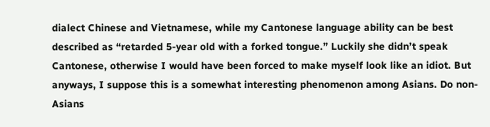dialect Chinese and Vietnamese, while my Cantonese language ability can be best described as “retarded 5-year old with a forked tongue.” Luckily she didn’t speak Cantonese, otherwise I would have been forced to make myself look like an idiot. But anyways, I suppose this is a somewhat interesting phenomenon among Asians. Do non-Asians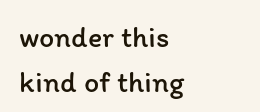wonder this kind of thing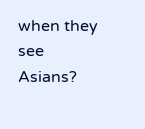when they see Asians?